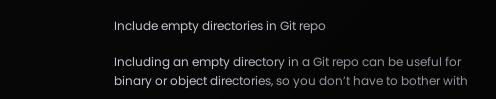Include empty directories in Git repo

Including an empty directory in a Git repo can be useful for binary or object directories, so you don’t have to bother with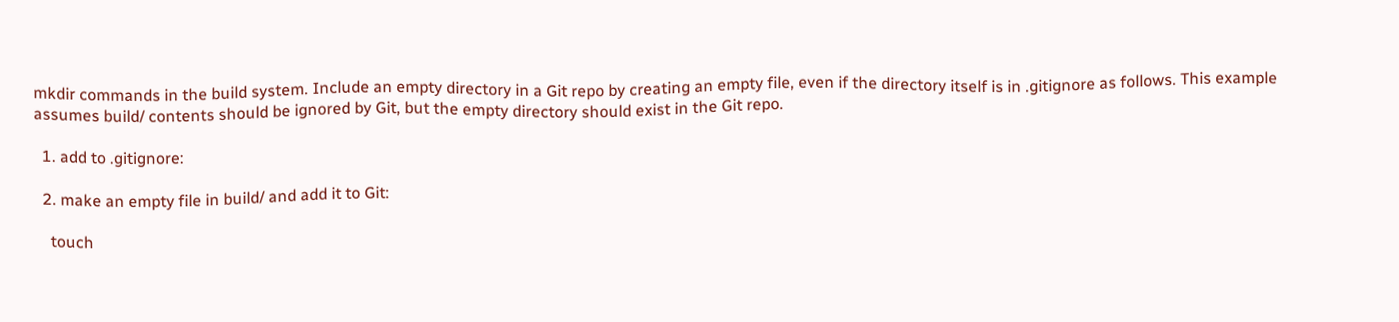mkdir commands in the build system. Include an empty directory in a Git repo by creating an empty file, even if the directory itself is in .gitignore as follows. This example assumes build/ contents should be ignored by Git, but the empty directory should exist in the Git repo.

  1. add to .gitignore:

  2. make an empty file in build/ and add it to Git:

    touch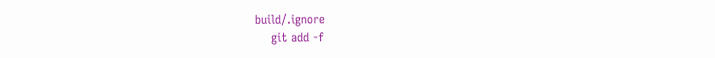build/.ignore
    git add -f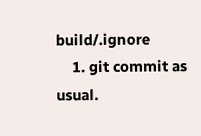build/.ignore
    1. git commit as usual.